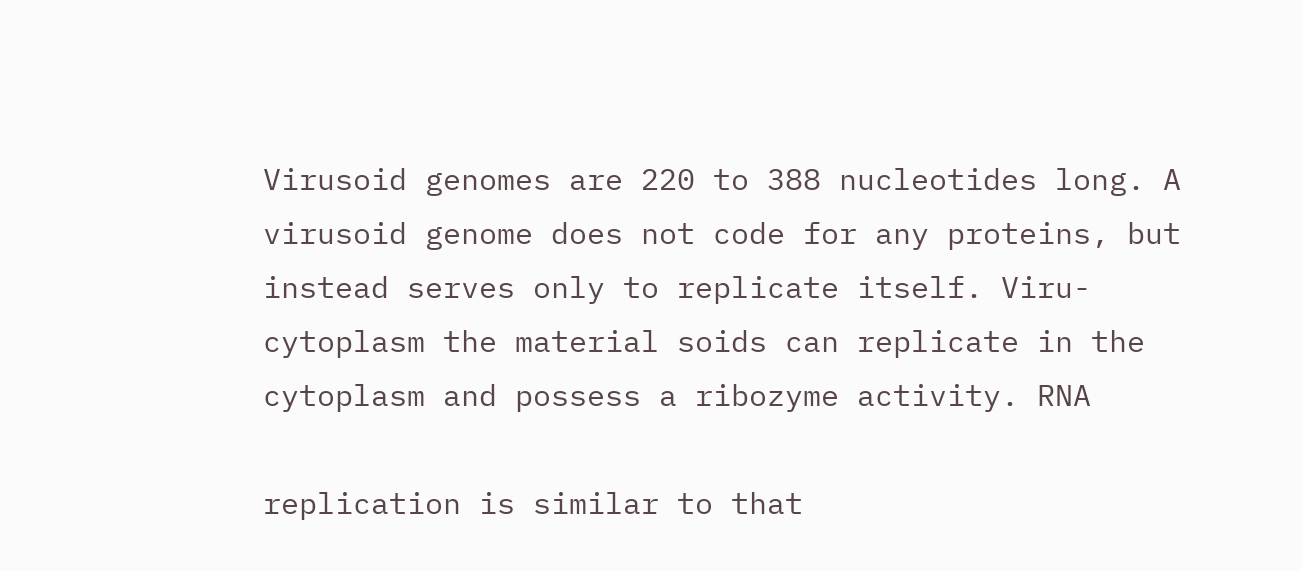Virusoid genomes are 220 to 388 nucleotides long. A virusoid genome does not code for any proteins, but instead serves only to replicate itself. Viru-cytoplasm the material soids can replicate in the cytoplasm and possess a ribozyme activity. RNA

replication is similar to that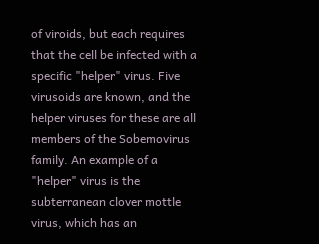of viroids, but each requires that the cell be infected with a specific "helper" virus. Five virusoids are known, and the helper viruses for these are all members of the Sobemovirus family. An example of a "helper" virus is the subterranean clover mottle virus, which has an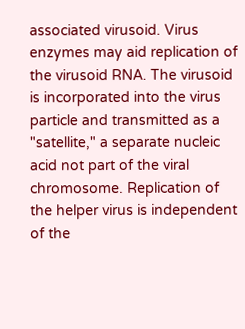associated virusoid. Virus enzymes may aid replication of the virusoid RNA. The virusoid is incorporated into the virus particle and transmitted as a "satellite," a separate nucleic acid not part of the viral chromosome. Replication of the helper virus is independent of the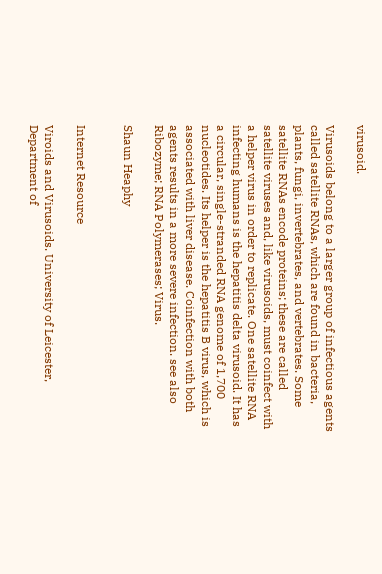virusoid.

Virusoids belong to a larger group of infectious agents called satellite RNAs, which are found in bacteria, plants, fungi, invertebrates, and vertebrates. Some satellite RNAs encode proteins; these are called satellite viruses and, like virusoids, must coinfect with a helper virus in order to replicate. One satellite RNA infecting humans is the hepatitis delta virusoid. It has a circular, single-stranded RNA genome of 1,700 nucleotides. Its helper is the hepatitis B virus, which is associated with liver disease. Coinfection with both agents results in a more severe infection. see also Ribozyme; RNA Polymerases; Virus.

Shaun Heaphy


Internet Resource

Viroids and Virusoids. University of Leicester, Department of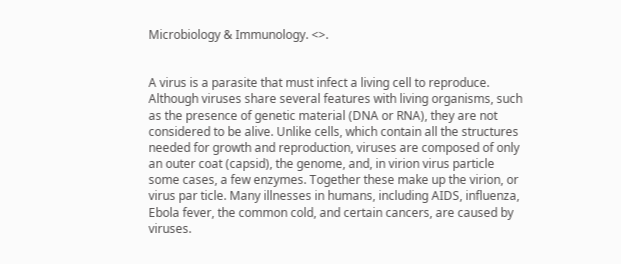Microbiology & Immunology. <>.


A virus is a parasite that must infect a living cell to reproduce. Although viruses share several features with living organisms, such as the presence of genetic material (DNA or RNA), they are not considered to be alive. Unlike cells, which contain all the structures needed for growth and reproduction, viruses are composed of only an outer coat (capsid), the genome, and, in virion virus particle some cases, a few enzymes. Together these make up the virion, or virus par ticle. Many illnesses in humans, including AIDS, influenza, Ebola fever, the common cold, and certain cancers, are caused by viruses.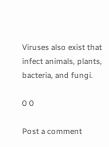Viruses also exist that infect animals, plants, bacteria, and fungi.

0 0

Post a comment